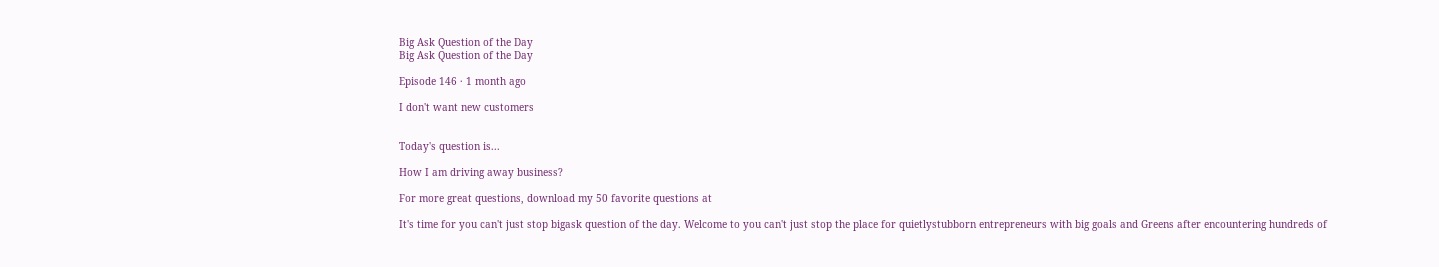Big Ask Question of the Day
Big Ask Question of the Day

Episode 146 · 1 month ago

I don't want new customers


Today's question is...

How I am driving away business?

For more great questions, download my 50 favorite questions at

It's time for you can't just stop bigask question of the day. Welcome to you can't just stop the place for quietlystubborn entrepreneurs with big goals and Greens after encountering hundreds of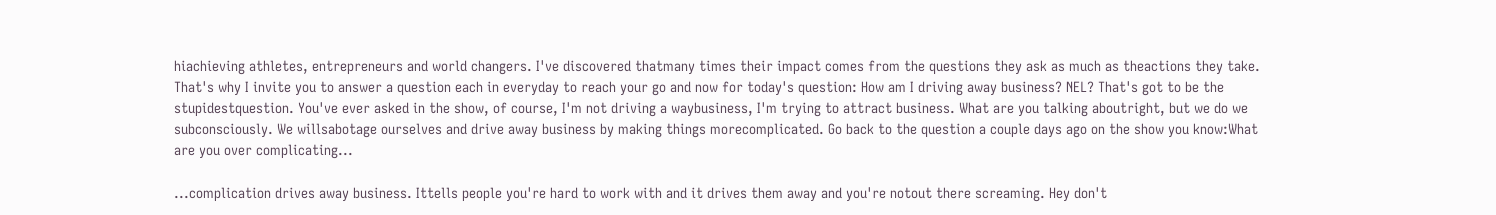hiachieving athletes, entrepreneurs and world changers. I've discovered thatmany times their impact comes from the questions they ask as much as theactions they take. That's why I invite you to answer a question each in everyday to reach your go and now for today's question: How am I driving away business? NEL? That's got to be the stupidestquestion. You've ever asked in the show, of course, I'm not driving a waybusiness, I'm trying to attract business. What are you talking aboutright, but we do we subconsciously. We willsabotage ourselves and drive away business by making things morecomplicated. Go back to the question a couple days ago on the show you know:What are you over complicating...

...complication drives away business. Ittells people you're hard to work with and it drives them away and you're notout there screaming. Hey don't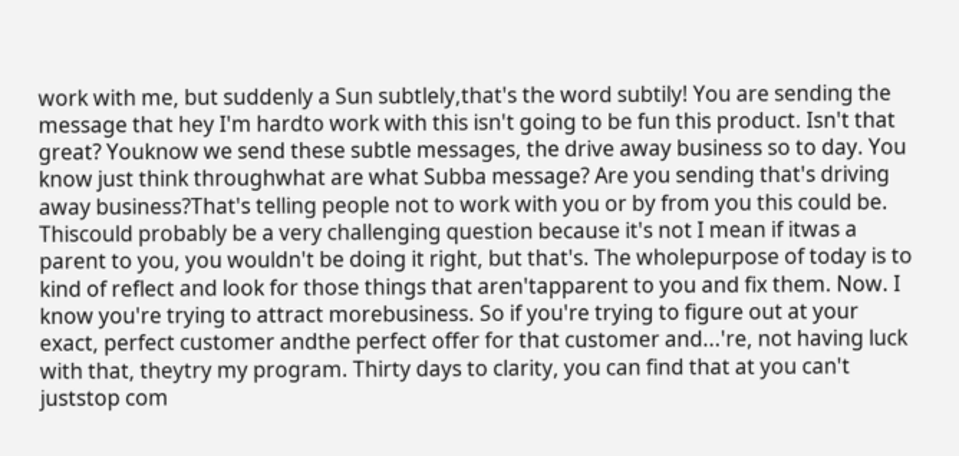work with me, but suddenly a Sun subtlely,that's the word subtily! You are sending the message that hey I'm hardto work with this isn't going to be fun this product. Isn't that great? Youknow we send these subtle messages, the drive away business so to day. You know just think throughwhat are what Subba message? Are you sending that's driving away business?That's telling people not to work with you or by from you this could be. Thiscould probably be a very challenging question because it's not I mean if itwas a parent to you, you wouldn't be doing it right, but that's. The wholepurpose of today is to kind of reflect and look for those things that aren'tapparent to you and fix them. Now. I know you're trying to attract morebusiness. So if you're trying to figure out at your exact, perfect customer andthe perfect offer for that customer and...'re, not having luck with that, theytry my program. Thirty days to clarity, you can find that at you can't juststop com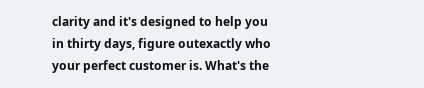clarity and it's designed to help you in thirty days, figure outexactly who your perfect customer is. What's the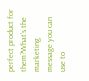perfect product for them?What's the marketing message you can use to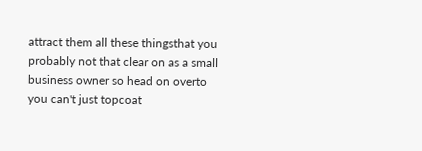attract them all these thingsthat you probably not that clear on as a small business owner so head on overto you can't just topcoat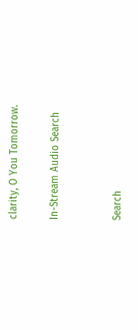clarity, O You Tomorrow.

In-Stream Audio Search


Search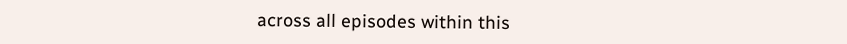across all episodes within this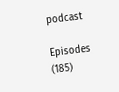podcast

Episodes (185)